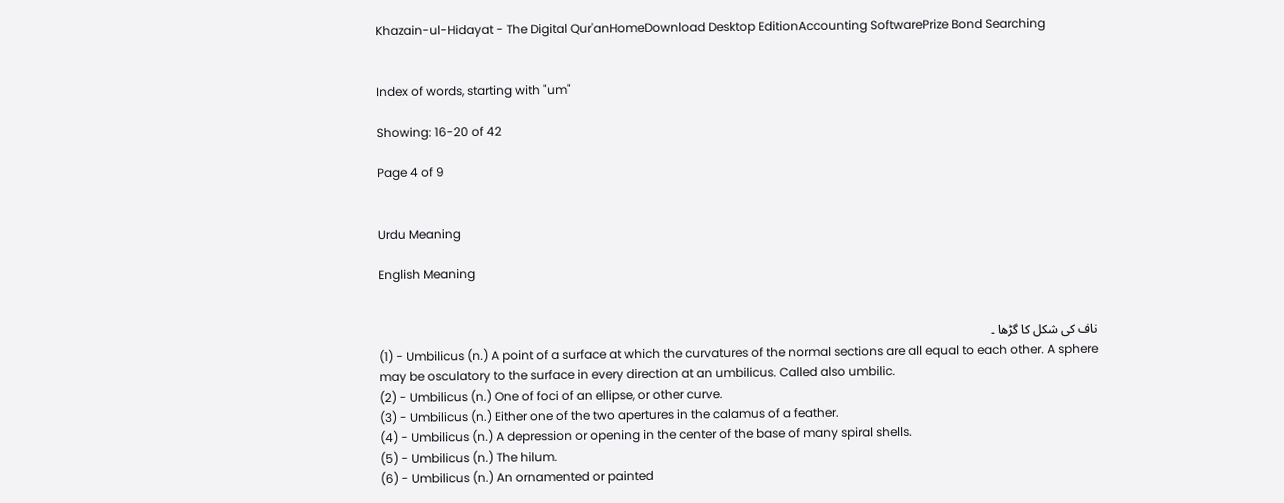Khazain-ul-Hidayat - The Digital Qur'anHomeDownload Desktop EditionAccounting SoftwarePrize Bond Searching


Index of words, starting with "um"

Showing: 16-20 of 42

Page 4 of 9


Urdu Meaning

English Meaning


ناف کی شکل کا گڑھا ۔
(1) - Umbilicus (n.) A point of a surface at which the curvatures of the normal sections are all equal to each other. A sphere may be osculatory to the surface in every direction at an umbilicus. Called also umbilic.
(2) - Umbilicus (n.) One of foci of an ellipse, or other curve.
(3) - Umbilicus (n.) Either one of the two apertures in the calamus of a feather.
(4) - Umbilicus (n.) A depression or opening in the center of the base of many spiral shells.
(5) - Umbilicus (n.) The hilum.
(6) - Umbilicus (n.) An ornamented or painted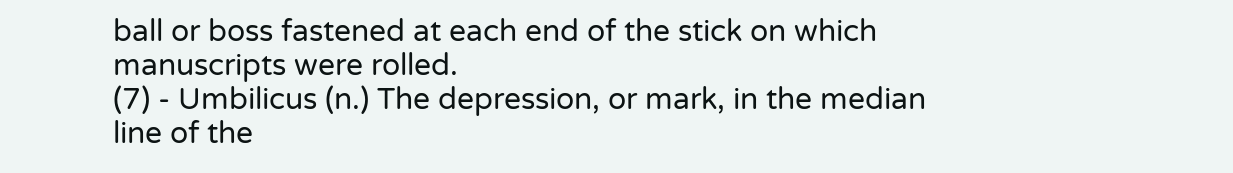ball or boss fastened at each end of the stick on which manuscripts were rolled.
(7) - Umbilicus (n.) The depression, or mark, in the median line of the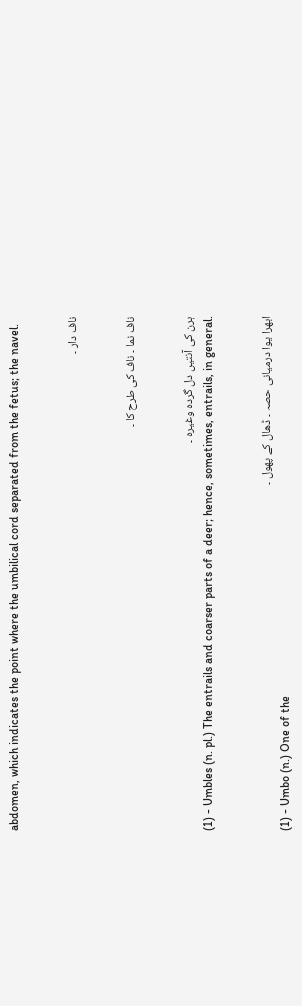abdomen, which indicates the point where the umbilical cord separated from the fetus; the navel.


ناف دار ۔


ناف نما ۔ ناف کی طرح کا ۔


ہرن کی آنتیں دل گردہ وغیرہ ۔
(1) - Umbles (n. pl.) The entrails and coarser parts of a deer; hence, sometimes, entrails, in general.


ابھرا یوا درمیانی حصہ ۔ ڈھال کے پھول ۔
(1) - Umbo (n.) One of the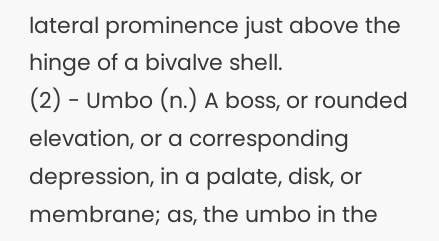lateral prominence just above the hinge of a bivalve shell.
(2) - Umbo (n.) A boss, or rounded elevation, or a corresponding depression, in a palate, disk, or membrane; as, the umbo in the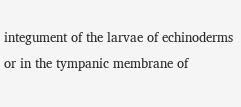integument of the larvae of echinoderms or in the tympanic membrane of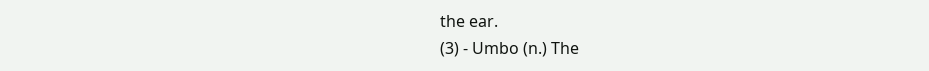the ear.
(3) - Umbo (n.) The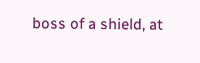boss of a shield, at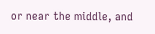or near the middle, and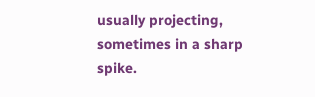usually projecting, sometimes in a sharp spike.